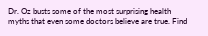Dr. Oz busts some of the most surprising health myths that even some doctors believe are true. Find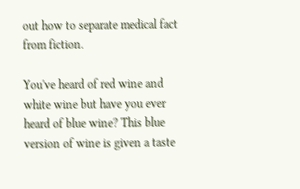out how to separate medical fact from fiction.

You've heard of red wine and white wine but have you ever heard of blue wine? This blue version of wine is given a taste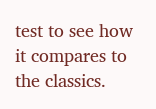test to see how it compares to the classics.